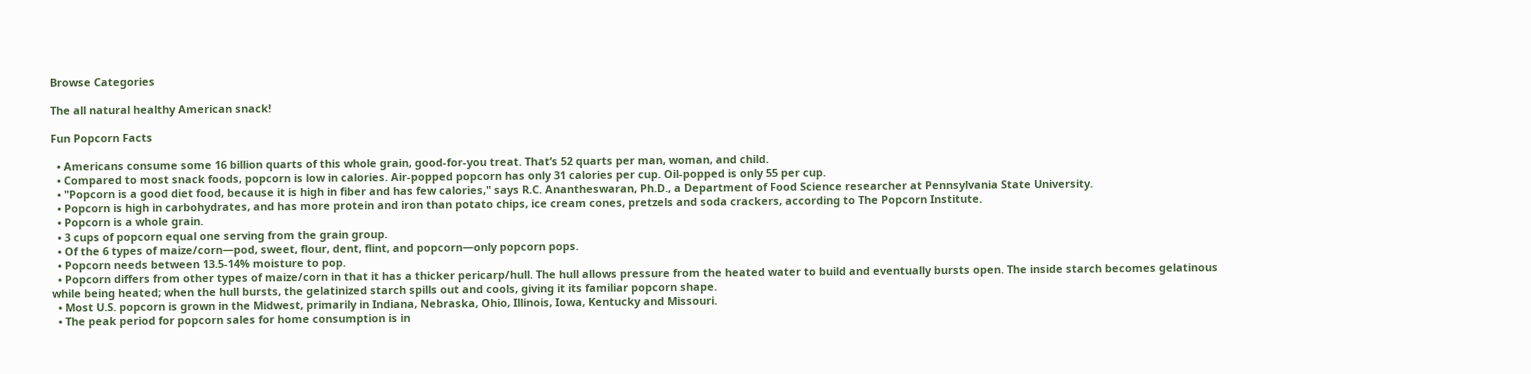Browse Categories

The all natural healthy American snack!

Fun Popcorn Facts

  • Americans consume some 16 billion quarts of this whole grain, good-for-you treat. That’s 52 quarts per man, woman, and child.
  • Compared to most snack foods, popcorn is low in calories. Air-popped popcorn has only 31 calories per cup. Oil-popped is only 55 per cup.
  • "Popcorn is a good diet food, because it is high in fiber and has few calories," says R.C. Anantheswaran, Ph.D., a Department of Food Science researcher at Pennsylvania State University.
  • Popcorn is high in carbohydrates, and has more protein and iron than potato chips, ice cream cones, pretzels and soda crackers, according to The Popcorn Institute.
  • Popcorn is a whole grain.
  • 3 cups of popcorn equal one serving from the grain group.
  • Of the 6 types of maize/corn—pod, sweet, flour, dent, flint, and popcorn—only popcorn pops.
  • Popcorn needs between 13.5-14% moisture to pop.
  • Popcorn differs from other types of maize/corn in that it has a thicker pericarp/hull. The hull allows pressure from the heated water to build and eventually bursts open. The inside starch becomes gelatinous while being heated; when the hull bursts, the gelatinized starch spills out and cools, giving it its familiar popcorn shape.
  • Most U.S. popcorn is grown in the Midwest, primarily in Indiana, Nebraska, Ohio, Illinois, Iowa, Kentucky and Missouri.
  • The peak period for popcorn sales for home consumption is in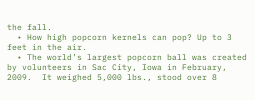the fall.
  • How high popcorn kernels can pop? Up to 3 feet in the air.
  • The world’s largest popcorn ball was created by volunteers in Sac City, Iowa in February, 2009.  It weighed 5,000 lbs., stood over 8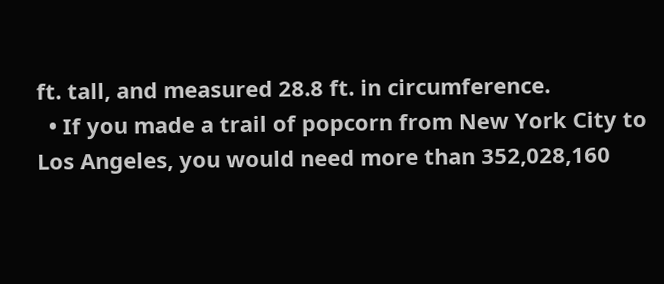ft. tall, and measured 28.8 ft. in circumference.
  • If you made a trail of popcorn from New York City to Los Angeles, you would need more than 352,028,160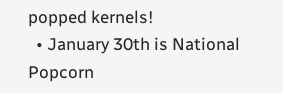popped kernels!
  • January 30th is National Popcorn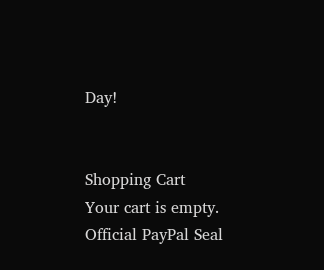Day!


Shopping Cart
Your cart is empty.
Official PayPal Seal